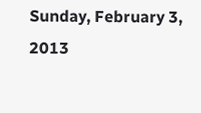Sunday, February 3, 2013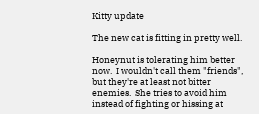Kitty update

The new cat is fitting in pretty well.

Honeynut is tolerating him better now.  I wouldn't call them "friends", but they're at least not bitter enemies.  She tries to avoid him instead of fighting or hissing at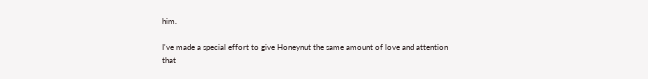him.

I've made a special effort to give Honeynut the same amount of love and attention that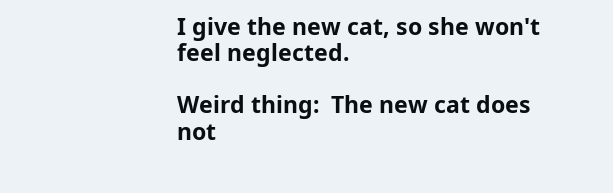I give the new cat, so she won't feel neglected.

Weird thing:  The new cat does not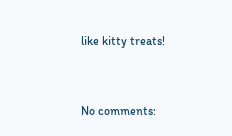like kitty treats!


No comments: